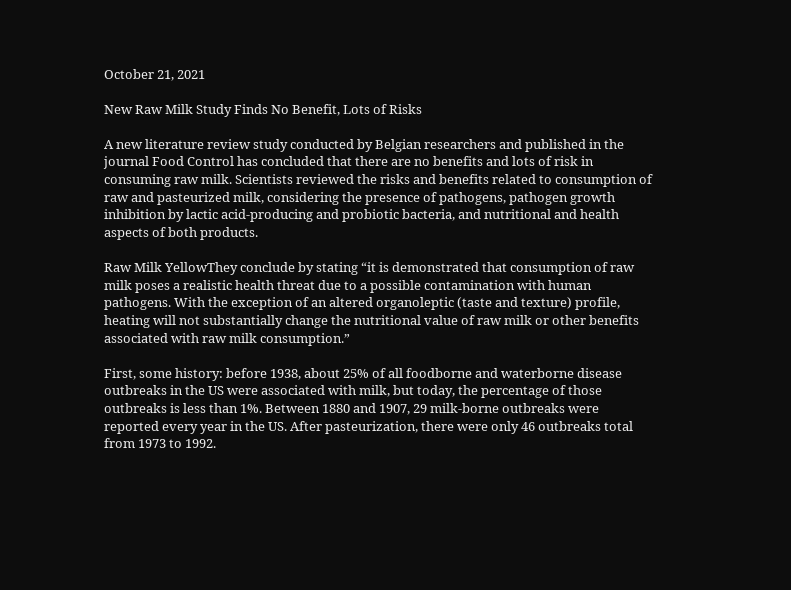October 21, 2021

New Raw Milk Study Finds No Benefit, Lots of Risks

A new literature review study conducted by Belgian researchers and published in the journal Food Control has concluded that there are no benefits and lots of risk in consuming raw milk. Scientists reviewed the risks and benefits related to consumption of raw and pasteurized milk, considering the presence of pathogens, pathogen growth inhibition by lactic acid-producing and probiotic bacteria, and nutritional and health aspects of both products.

Raw Milk YellowThey conclude by stating “it is demonstrated that consumption of raw milk poses a realistic health threat due to a possible contamination with human pathogens. With the exception of an altered organoleptic (taste and texture) profile, heating will not substantially change the nutritional value of raw milk or other benefits associated with raw milk consumption.”

First, some history: before 1938, about 25% of all foodborne and waterborne disease outbreaks in the US were associated with milk, but today, the percentage of those outbreaks is less than 1%. Between 1880 and 1907, 29 milk-borne outbreaks were reported every year in the US. After pasteurization, there were only 46 outbreaks total from 1973 to 1992.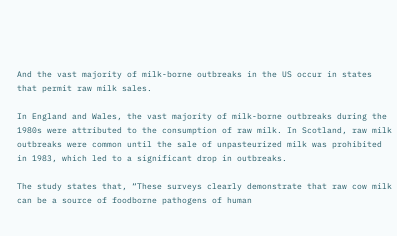And the vast majority of milk-borne outbreaks in the US occur in states that permit raw milk sales.

In England and Wales, the vast majority of milk-borne outbreaks during the 1980s were attributed to the consumption of raw milk. In Scotland, raw milk outbreaks were common until the sale of unpasteurized milk was prohibited in 1983, which led to a significant drop in outbreaks.

The study states that, “These surveys clearly demonstrate that raw cow milk can be a source of foodborne pathogens of human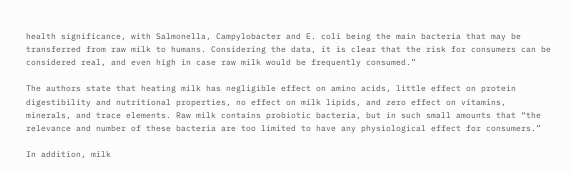health significance, with Salmonella, Campylobacter and E. coli being the main bacteria that may be transferred from raw milk to humans. Considering the data, it is clear that the risk for consumers can be considered real, and even high in case raw milk would be frequently consumed.”

The authors state that heating milk has negligible effect on amino acids, little effect on protein digestibility and nutritional properties, no effect on milk lipids, and zero effect on vitamins, minerals, and trace elements. Raw milk contains probiotic bacteria, but in such small amounts that “the relevance and number of these bacteria are too limited to have any physiological effect for consumers.”

In addition, milk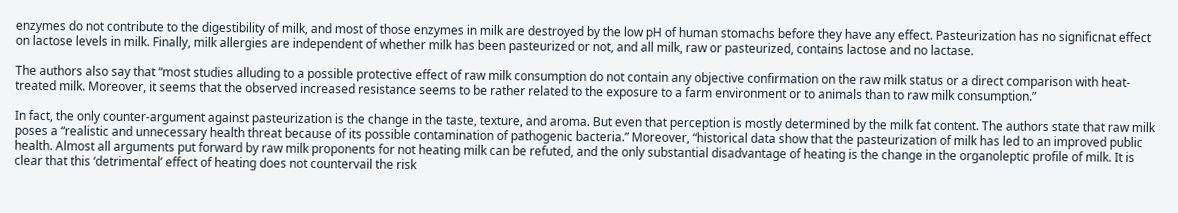enzymes do not contribute to the digestibility of milk, and most of those enzymes in milk are destroyed by the low pH of human stomachs before they have any effect. Pasteurization has no significnat effect on lactose levels in milk. Finally, milk allergies are independent of whether milk has been pasteurized or not, and all milk, raw or pasteurized, contains lactose and no lactase.

The authors also say that “most studies alluding to a possible protective effect of raw milk consumption do not contain any objective confirmation on the raw milk status or a direct comparison with heat-treated milk. Moreover, it seems that the observed increased resistance seems to be rather related to the exposure to a farm environment or to animals than to raw milk consumption.”

In fact, the only counter-argument against pasteurization is the change in the taste, texture, and aroma. But even that perception is mostly determined by the milk fat content. The authors state that raw milk poses a “realistic and unnecessary health threat because of its possible contamination of pathogenic bacteria.” Moreover, “historical data show that the pasteurization of milk has led to an improved public health. Almost all arguments put forward by raw milk proponents for not heating milk can be refuted, and the only substantial disadvantage of heating is the change in the organoleptic profile of milk. It is clear that this ‘detrimental’ effect of heating does not countervail the risk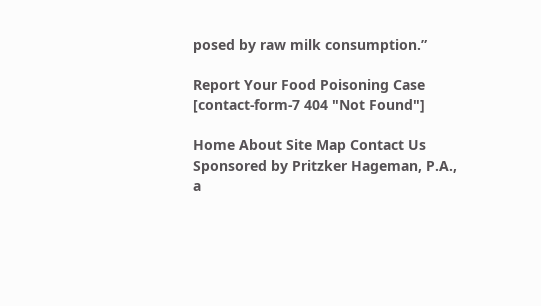posed by raw milk consumption.”

Report Your Food Poisoning Case
[contact-form-7 404 "Not Found"]

Home About Site Map Contact Us Sponsored by Pritzker Hageman, P.A., a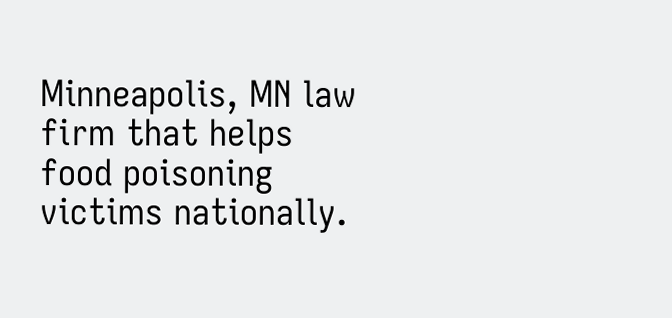Minneapolis, MN law firm that helps food poisoning victims nationally.